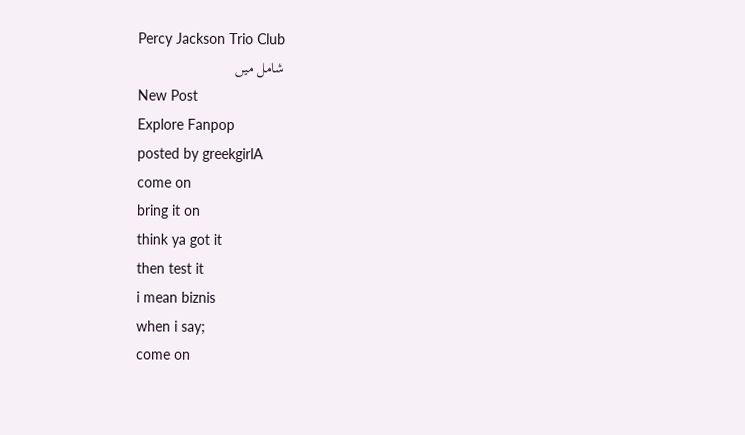Percy Jackson Trio Club
شامل میں
New Post
Explore Fanpop
posted by greekgirlA
come on
bring it on
think ya got it
then test it
i mean biznis
when i say;
come on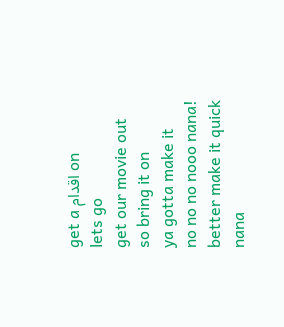get a اقدام on
lets go
get our movie out
so bring it on
ya gotta make it
no no no nooo nana!
better make it quick
nana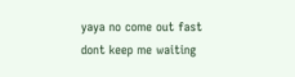yaya no come out fast
dont keep me waiting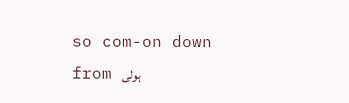so com-on down from ہولی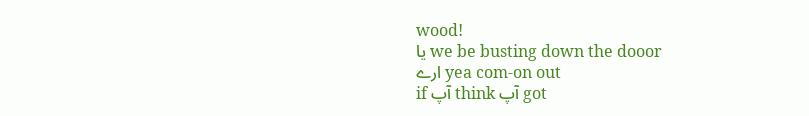wood!
یا we be busting down the dooor
ارے yea com-on out
if آپ think آپ got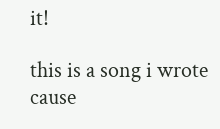it!

this is a song i wrote cause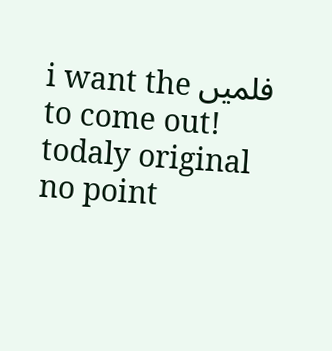i want the فلمیں to come out!
todaly original
no point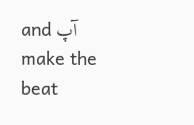and آپ make the beat